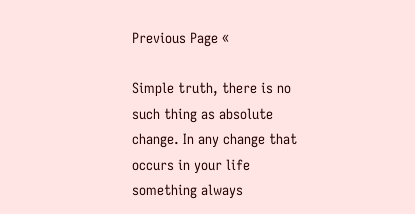Previous Page «

Simple truth, there is no such thing as absolute change. In any change that occurs in your life something always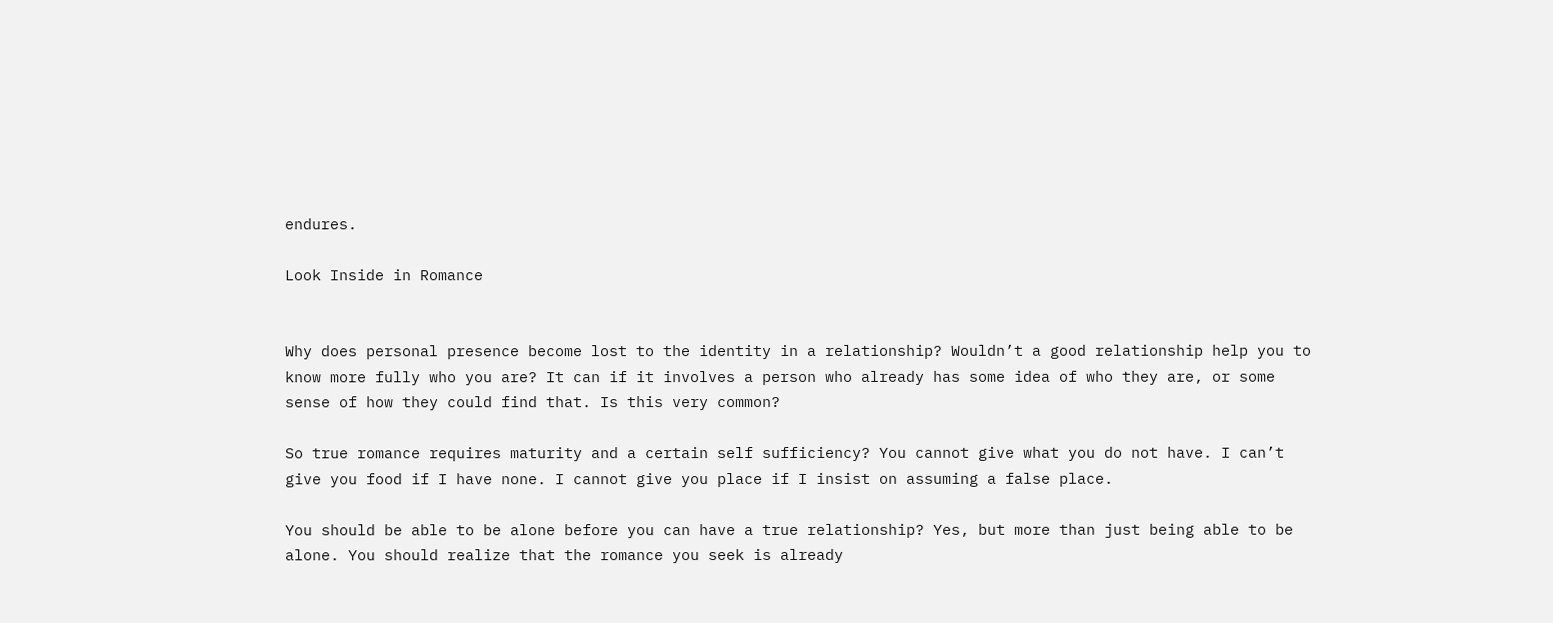endures.

Look Inside in Romance


Why does personal presence become lost to the identity in a relationship? Wouldn’t a good relationship help you to know more fully who you are? It can if it involves a person who already has some idea of who they are, or some sense of how they could find that. Is this very common?

So true romance requires maturity and a certain self sufficiency? You cannot give what you do not have. I can’t give you food if I have none. I cannot give you place if I insist on assuming a false place.

You should be able to be alone before you can have a true relationship? Yes, but more than just being able to be alone. You should realize that the romance you seek is already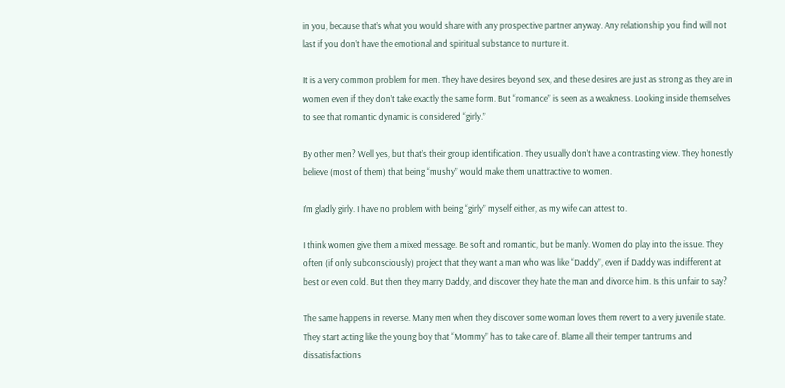in you, because that’s what you would share with any prospective partner anyway. Any relationship you find will not last if you don’t have the emotional and spiritual substance to nurture it.

It is a very common problem for men. They have desires beyond sex, and these desires are just as strong as they are in women even if they don’t take exactly the same form. But “romance” is seen as a weakness. Looking inside themselves to see that romantic dynamic is considered “girly.”

By other men? Well yes, but that’s their group identification. They usually don’t have a contrasting view. They honestly believe (most of them) that being “mushy” would make them unattractive to women.

I’m gladly girly. I have no problem with being “girly” myself either, as my wife can attest to.

I think women give them a mixed message. Be soft and romantic, but be manly. Women do play into the issue. They often (if only subconsciously) project that they want a man who was like “Daddy”, even if Daddy was indifferent at best or even cold. But then they marry Daddy, and discover they hate the man and divorce him. Is this unfair to say?

The same happens in reverse. Many men when they discover some woman loves them revert to a very juvenile state. They start acting like the young boy that “Mommy” has to take care of. Blame all their temper tantrums and dissatisfactions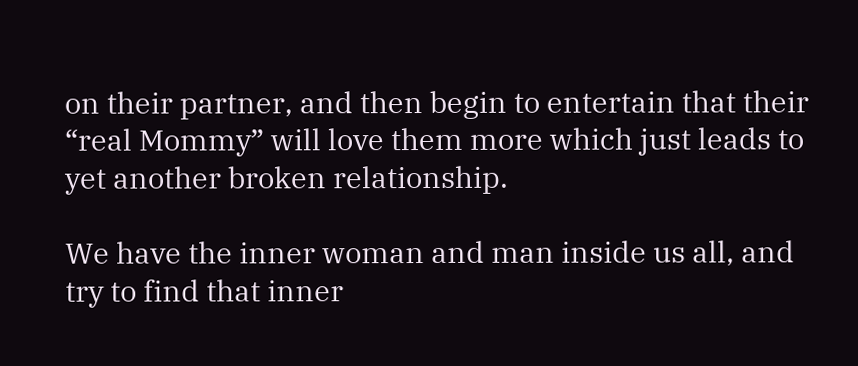on their partner, and then begin to entertain that their “real Mommy” will love them more which just leads to yet another broken relationship.

We have the inner woman and man inside us all, and try to find that inner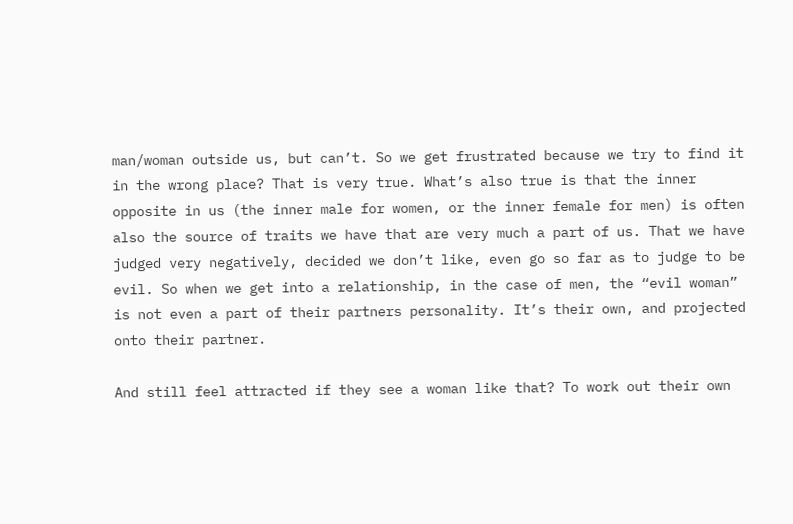man/woman outside us, but can’t. So we get frustrated because we try to find it in the wrong place? That is very true. What’s also true is that the inner opposite in us (the inner male for women, or the inner female for men) is often also the source of traits we have that are very much a part of us. That we have judged very negatively, decided we don’t like, even go so far as to judge to be evil. So when we get into a relationship, in the case of men, the “evil woman” is not even a part of their partners personality. It’s their own, and projected onto their partner.

And still feel attracted if they see a woman like that? To work out their own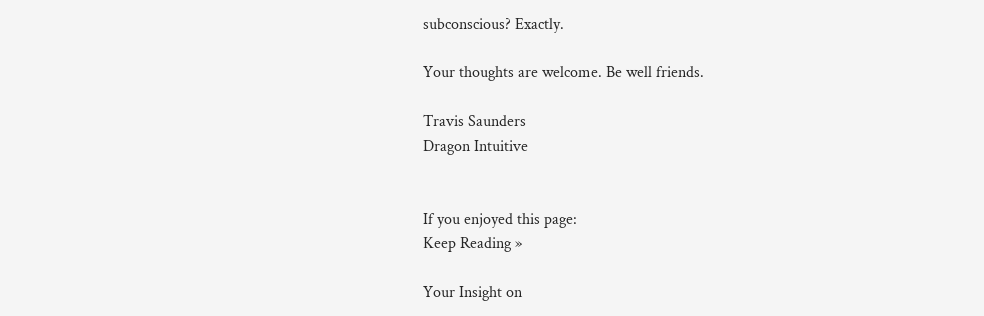subconscious? Exactly.

Your thoughts are welcome. Be well friends.

Travis Saunders
Dragon Intuitive


If you enjoyed this page:
Keep Reading »

Your Insight on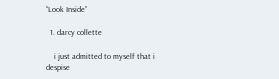“Look Inside”

  1. darcy collette

    i just admitted to myself that i despise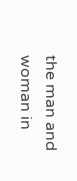the man and woman in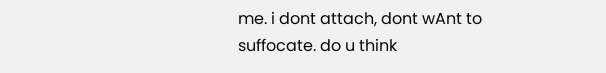me. i dont attach, dont wAnt to suffocate. do u think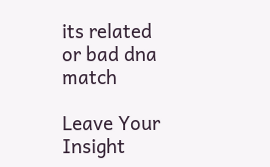its related or bad dna match

Leave Your Insight